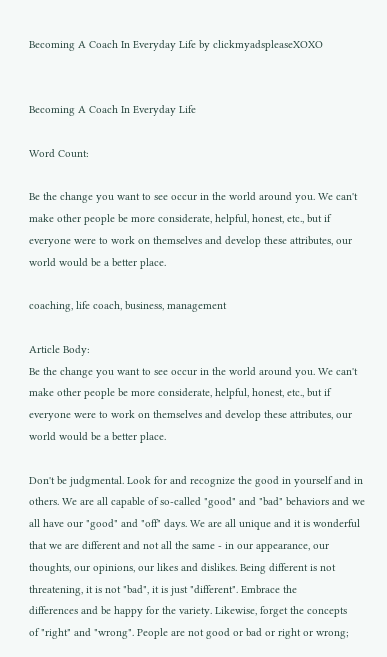Becoming A Coach In Everyday Life by clickmyadspleaseXOXO


Becoming A Coach In Everyday Life

Word Count:

Be the change you want to see occur in the world around you. We can't
make other people be more considerate, helpful, honest, etc., but if
everyone were to work on themselves and develop these attributes, our
world would be a better place.

coaching, life coach, business, management

Article Body:
Be the change you want to see occur in the world around you. We can't
make other people be more considerate, helpful, honest, etc., but if
everyone were to work on themselves and develop these attributes, our
world would be a better place.

Don't be judgmental. Look for and recognize the good in yourself and in
others. We are all capable of so-called "good" and "bad" behaviors and we
all have our "good" and "off" days. We are all unique and it is wonderful
that we are different and not all the same - in our appearance, our
thoughts, our opinions, our likes and dislikes. Being different is not
threatening, it is not "bad", it is just "different". Embrace the
differences and be happy for the variety. Likewise, forget the concepts
of "right" and "wrong". People are not good or bad or right or wrong;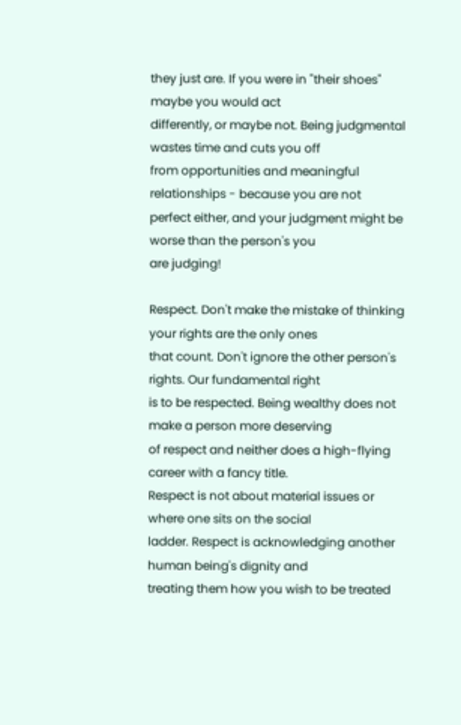they just are. If you were in "their shoes" maybe you would act
differently, or maybe not. Being judgmental wastes time and cuts you off
from opportunities and meaningful relationships - because you are not
perfect either, and your judgment might be worse than the person's you
are judging!

Respect. Don't make the mistake of thinking your rights are the only ones
that count. Don't ignore the other person's rights. Our fundamental right
is to be respected. Being wealthy does not make a person more deserving
of respect and neither does a high-flying career with a fancy title.
Respect is not about material issues or where one sits on the social
ladder. Respect is acknowledging another human being's dignity and
treating them how you wish to be treated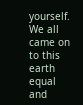yourself. We all came on to this
earth equal and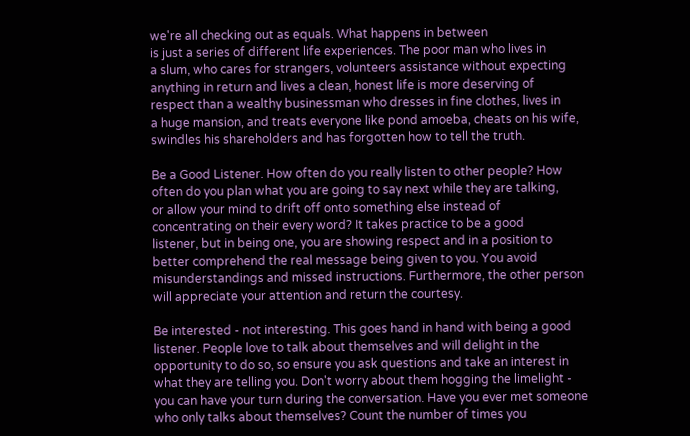we're all checking out as equals. What happens in between
is just a series of different life experiences. The poor man who lives in
a slum, who cares for strangers, volunteers assistance without expecting
anything in return and lives a clean, honest life is more deserving of
respect than a wealthy businessman who dresses in fine clothes, lives in
a huge mansion, and treats everyone like pond amoeba, cheats on his wife,
swindles his shareholders and has forgotten how to tell the truth.

Be a Good Listener. How often do you really listen to other people? How
often do you plan what you are going to say next while they are talking,
or allow your mind to drift off onto something else instead of
concentrating on their every word? It takes practice to be a good
listener, but in being one, you are showing respect and in a position to
better comprehend the real message being given to you. You avoid
misunderstandings and missed instructions. Furthermore, the other person
will appreciate your attention and return the courtesy.

Be interested - not interesting. This goes hand in hand with being a good
listener. People love to talk about themselves and will delight in the
opportunity to do so, so ensure you ask questions and take an interest in
what they are telling you. Don't worry about them hogging the limelight -
you can have your turn during the conversation. Have you ever met someone
who only talks about themselves? Count the number of times you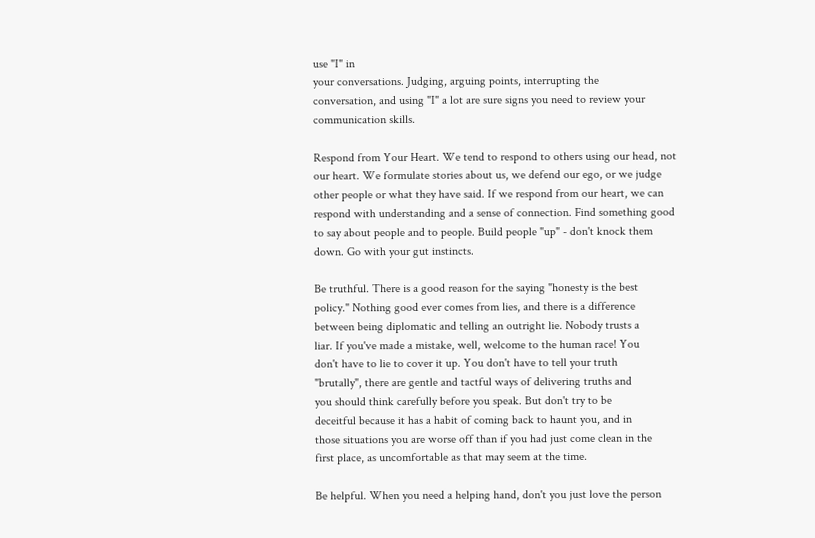use "I" in
your conversations. Judging, arguing points, interrupting the
conversation, and using "I" a lot are sure signs you need to review your
communication skills.

Respond from Your Heart. We tend to respond to others using our head, not
our heart. We formulate stories about us, we defend our ego, or we judge
other people or what they have said. If we respond from our heart, we can
respond with understanding and a sense of connection. Find something good
to say about people and to people. Build people "up" - don't knock them
down. Go with your gut instincts.

Be truthful. There is a good reason for the saying "honesty is the best
policy." Nothing good ever comes from lies, and there is a difference
between being diplomatic and telling an outright lie. Nobody trusts a
liar. If you've made a mistake, well, welcome to the human race! You
don't have to lie to cover it up. You don't have to tell your truth
"brutally", there are gentle and tactful ways of delivering truths and
you should think carefully before you speak. But don't try to be
deceitful because it has a habit of coming back to haunt you, and in
those situations you are worse off than if you had just come clean in the
first place, as uncomfortable as that may seem at the time.

Be helpful. When you need a helping hand, don't you just love the person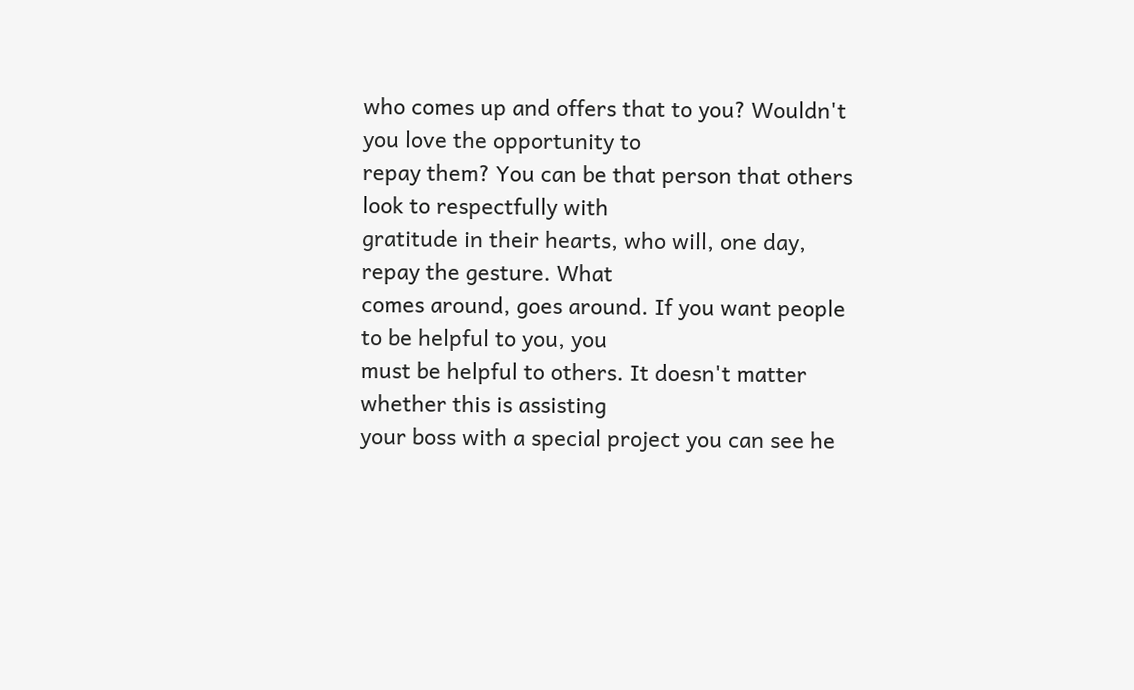who comes up and offers that to you? Wouldn't you love the opportunity to
repay them? You can be that person that others look to respectfully with
gratitude in their hearts, who will, one day, repay the gesture. What
comes around, goes around. If you want people to be helpful to you, you
must be helpful to others. It doesn't matter whether this is assisting
your boss with a special project you can see he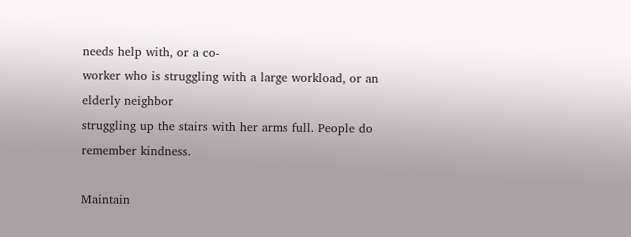needs help with, or a co-
worker who is struggling with a large workload, or an elderly neighbor
struggling up the stairs with her arms full. People do remember kindness.

Maintain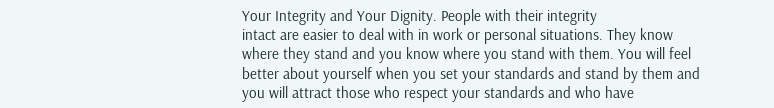Your Integrity and Your Dignity. People with their integrity
intact are easier to deal with in work or personal situations. They know
where they stand and you know where you stand with them. You will feel
better about yourself when you set your standards and stand by them and
you will attract those who respect your standards and who have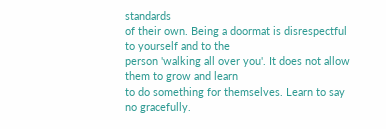standards
of their own. Being a doormat is disrespectful to yourself and to the
person 'walking all over you'. It does not allow them to grow and learn
to do something for themselves. Learn to say no gracefully.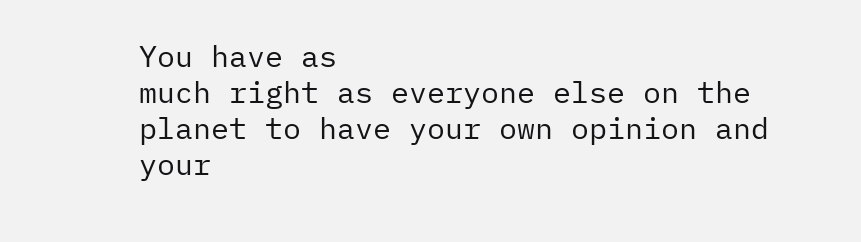You have as
much right as everyone else on the planet to have your own opinion and
your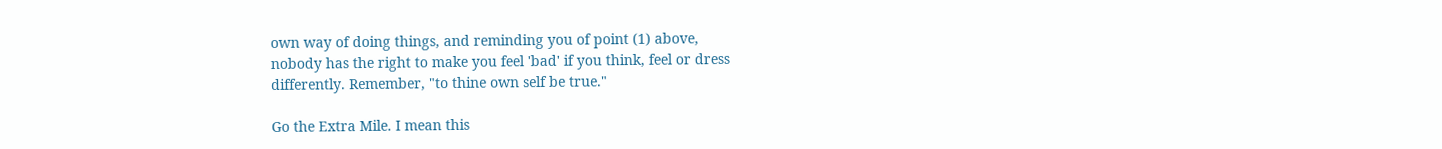own way of doing things, and reminding you of point (1) above,
nobody has the right to make you feel 'bad' if you think, feel or dress
differently. Remember, "to thine own self be true."

Go the Extra Mile. I mean this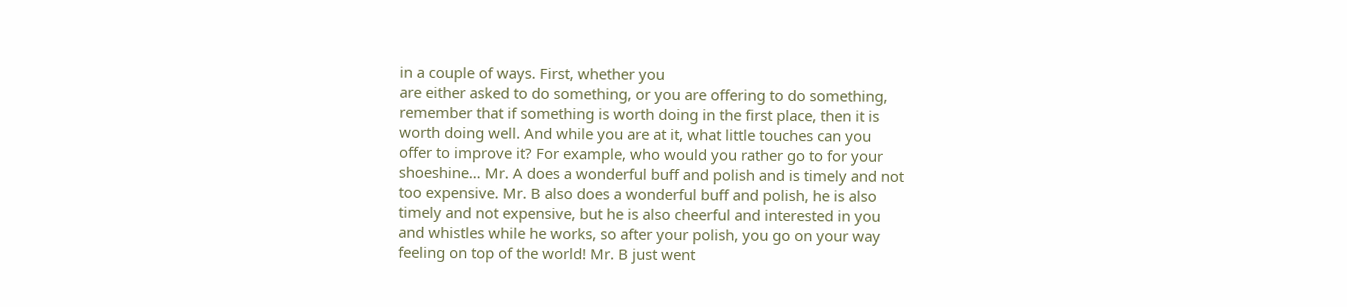in a couple of ways. First, whether you
are either asked to do something, or you are offering to do something,
remember that if something is worth doing in the first place, then it is
worth doing well. And while you are at it, what little touches can you
offer to improve it? For example, who would you rather go to for your
shoeshine… Mr. A does a wonderful buff and polish and is timely and not
too expensive. Mr. B also does a wonderful buff and polish, he is also
timely and not expensive, but he is also cheerful and interested in you
and whistles while he works, so after your polish, you go on your way
feeling on top of the world! Mr. B just went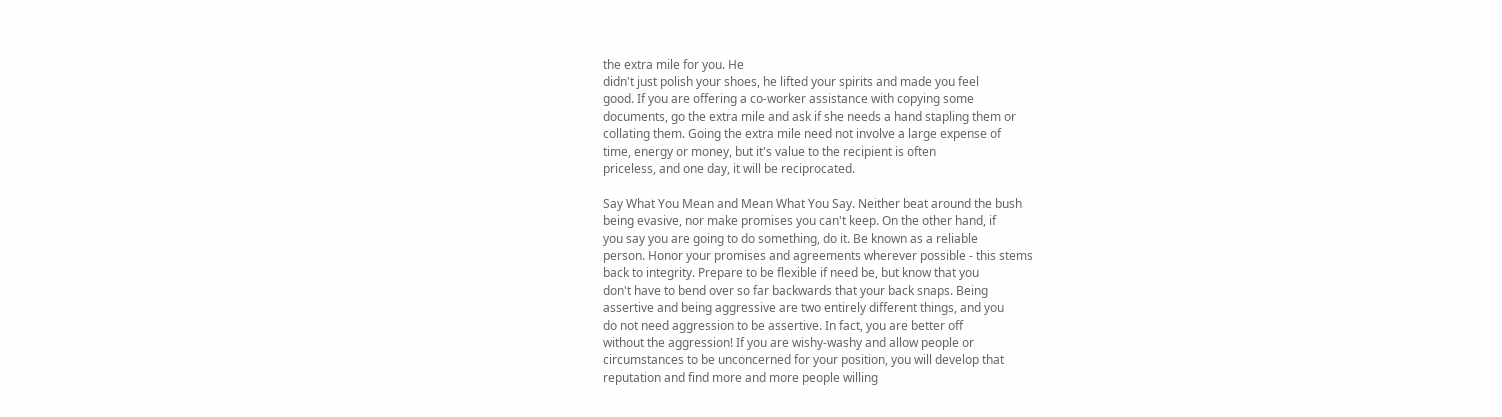the extra mile for you. He
didn't just polish your shoes, he lifted your spirits and made you feel
good. If you are offering a co-worker assistance with copying some
documents, go the extra mile and ask if she needs a hand stapling them or
collating them. Going the extra mile need not involve a large expense of
time, energy or money, but it's value to the recipient is often
priceless, and one day, it will be reciprocated.

Say What You Mean and Mean What You Say. Neither beat around the bush
being evasive, nor make promises you can't keep. On the other hand, if
you say you are going to do something, do it. Be known as a reliable
person. Honor your promises and agreements wherever possible - this stems
back to integrity. Prepare to be flexible if need be, but know that you
don't have to bend over so far backwards that your back snaps. Being
assertive and being aggressive are two entirely different things, and you
do not need aggression to be assertive. In fact, you are better off
without the aggression! If you are wishy-washy and allow people or
circumstances to be unconcerned for your position, you will develop that
reputation and find more and more people willing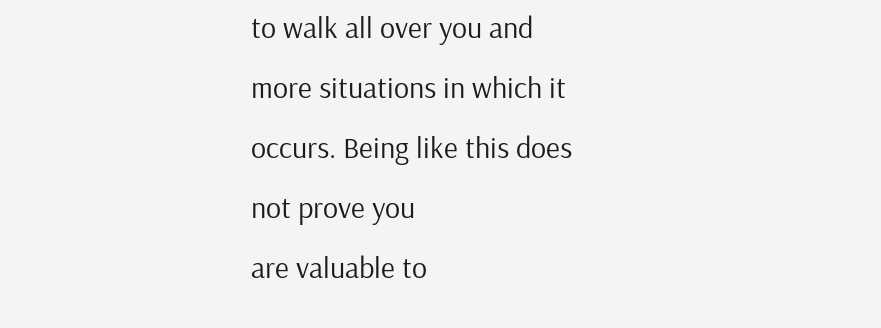to walk all over you and
more situations in which it occurs. Being like this does not prove you
are valuable to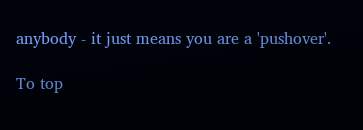anybody - it just means you are a 'pushover'.

To top